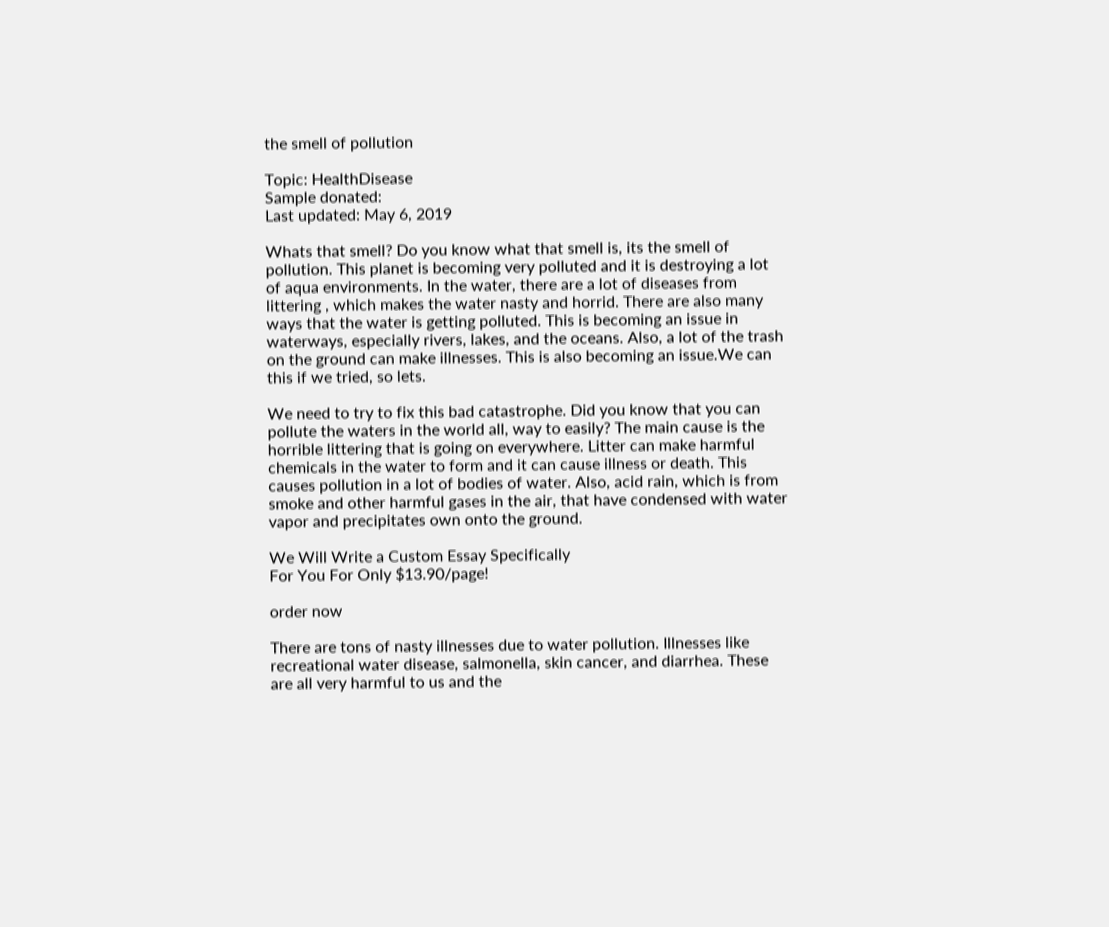the smell of pollution

Topic: HealthDisease
Sample donated:
Last updated: May 6, 2019

Whats that smell? Do you know what that smell is, its the smell of pollution. This planet is becoming very polluted and it is destroying a lot of aqua environments. In the water, there are a lot of diseases from littering , which makes the water nasty and horrid. There are also many ways that the water is getting polluted. This is becoming an issue in waterways, especially rivers, lakes, and the oceans. Also, a lot of the trash on the ground can make illnesses. This is also becoming an issue.We can this if we tried, so lets.

We need to try to fix this bad catastrophe. Did you know that you can pollute the waters in the world all, way to easily? The main cause is the horrible littering that is going on everywhere. Litter can make harmful chemicals in the water to form and it can cause illness or death. This causes pollution in a lot of bodies of water. Also, acid rain, which is from smoke and other harmful gases in the air, that have condensed with water vapor and precipitates own onto the ground.

We Will Write a Custom Essay Specifically
For You For Only $13.90/page!

order now

There are tons of nasty illnesses due to water pollution. Illnesses like recreational water disease, salmonella, skin cancer, and diarrhea. These are all very harmful to us and the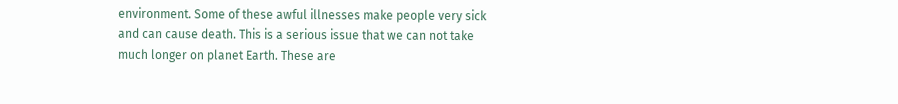environment. Some of these awful illnesses make people very sick and can cause death. This is a serious issue that we can not take much longer on planet Earth. These are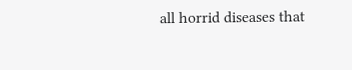all horrid diseases that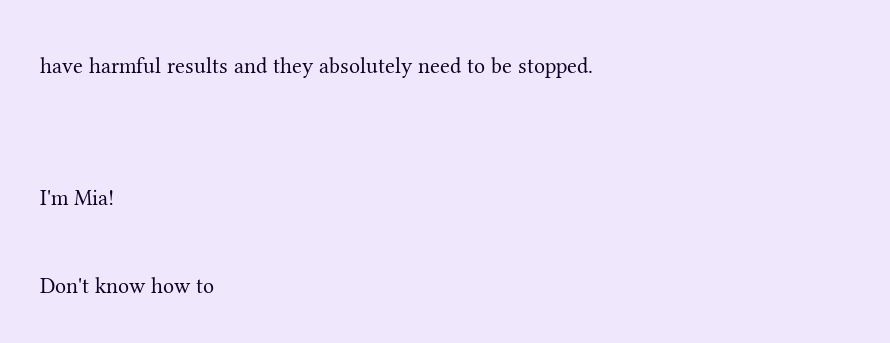have harmful results and they absolutely need to be stopped.


I'm Mia!

Don't know how to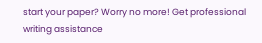start your paper? Worry no more! Get professional writing assistance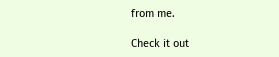from me.

Check it out